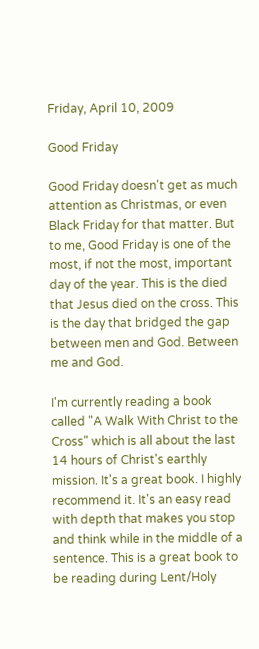Friday, April 10, 2009

Good Friday

Good Friday doesn't get as much attention as Christmas, or even Black Friday for that matter. But to me, Good Friday is one of the most, if not the most, important day of the year. This is the died that Jesus died on the cross. This is the day that bridged the gap between men and God. Between me and God.

I'm currently reading a book called "A Walk With Christ to the Cross" which is all about the last 14 hours of Christ's earthly mission. It's a great book. I highly recommend it. It's an easy read with depth that makes you stop and think while in the middle of a sentence. This is a great book to be reading during Lent/Holy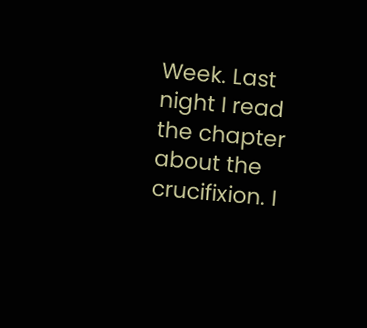Week. Last night I read the chapter about the crucifixion. I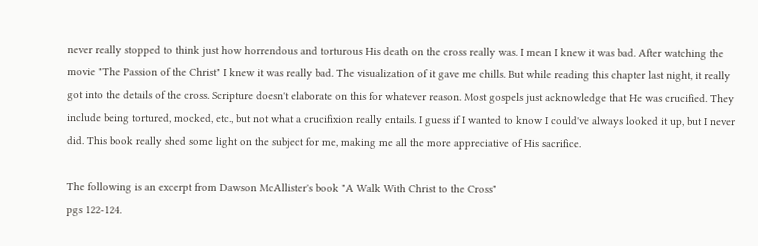never really stopped to think just how horrendous and torturous His death on the cross really was. I mean I knew it was bad. After watching the movie "The Passion of the Christ" I knew it was really bad. The visualization of it gave me chills. But while reading this chapter last night, it really got into the details of the cross. Scripture doesn't elaborate on this for whatever reason. Most gospels just acknowledge that He was crucified. They include being tortured, mocked, etc., but not what a crucifixion really entails. I guess if I wanted to know I could've always looked it up, but I never did. This book really shed some light on the subject for me, making me all the more appreciative of His sacrifice.

The following is an excerpt from Dawson McAllister's book "A Walk With Christ to the Cross"
pgs 122-124.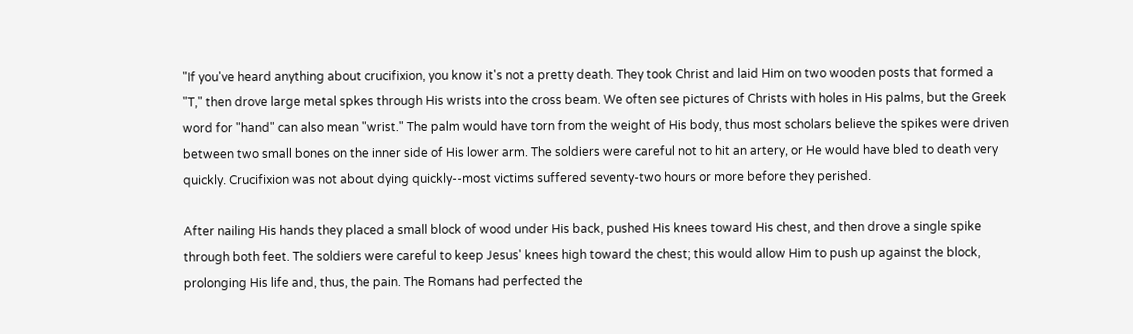"If you've heard anything about crucifixion, you know it's not a pretty death. They took Christ and laid Him on two wooden posts that formed a "T," then drove large metal spkes through His wrists into the cross beam. We often see pictures of Christs with holes in His palms, but the Greek word for "hand" can also mean "wrist." The palm would have torn from the weight of His body, thus most scholars believe the spikes were driven between two small bones on the inner side of His lower arm. The soldiers were careful not to hit an artery, or He would have bled to death very quickly. Crucifixion was not about dying quickly--most victims suffered seventy-two hours or more before they perished.

After nailing His hands they placed a small block of wood under His back, pushed His knees toward His chest, and then drove a single spike through both feet. The soldiers were careful to keep Jesus' knees high toward the chest; this would allow Him to push up against the block, prolonging His life and, thus, the pain. The Romans had perfected the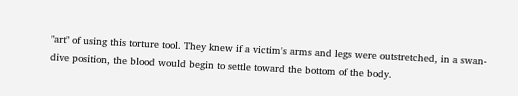"art" of using this torture tool. They knew if a victim's arms and legs were outstretched, in a swan-dive position, the blood would begin to settle toward the bottom of the body.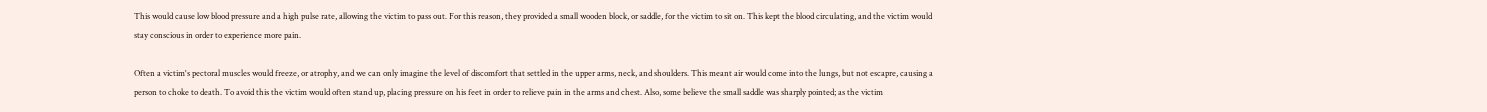This would cause low blood pressure and a high pulse rate, allowing the victim to pass out. For this reason, they provided a small wooden block, or saddle, for the victim to sit on. This kept the blood circulating, and the victim would stay conscious in order to experience more pain.

Often a victim's pectoral muscles would freeze, or atrophy, and we can only imagine the level of discomfort that settled in the upper arms, neck, and shoulders. This meant air would come into the lungs, but not escapre, causing a person to choke to death. To avoid this the victim would often stand up, placing pressure on his feet in order to relieve pain in the arms and chest. Also, some believe the small saddle was sharply pointed; as the victim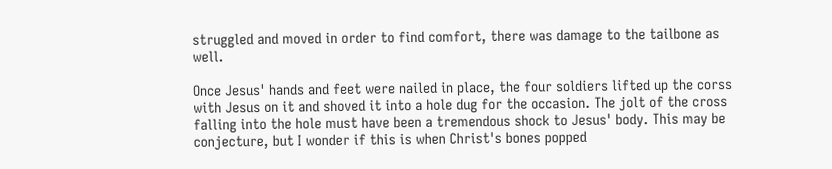struggled and moved in order to find comfort, there was damage to the tailbone as well.

Once Jesus' hands and feet were nailed in place, the four soldiers lifted up the corss with Jesus on it and shoved it into a hole dug for the occasion. The jolt of the cross falling into the hole must have been a tremendous shock to Jesus' body. This may be conjecture, but I wonder if this is when Christ's bones popped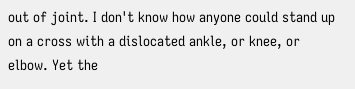out of joint. I don't know how anyone could stand up on a cross with a dislocated ankle, or knee, or elbow. Yet the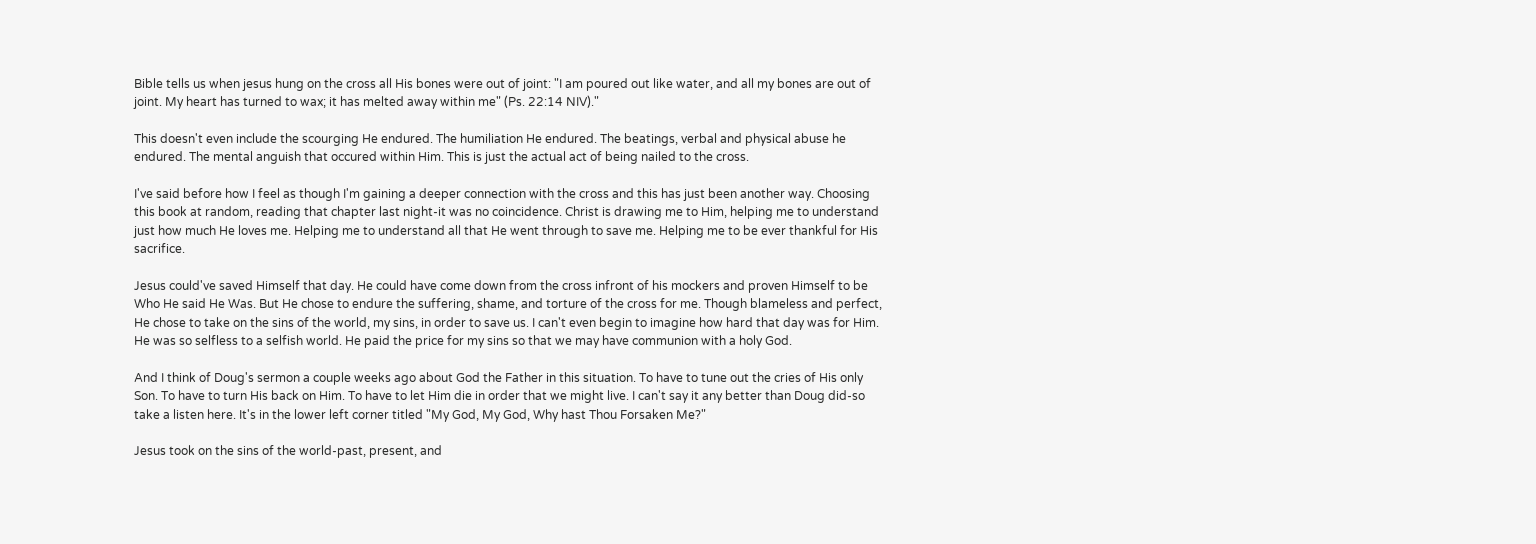Bible tells us when jesus hung on the cross all His bones were out of joint: "I am poured out like water, and all my bones are out of joint. My heart has turned to wax; it has melted away within me" (Ps. 22:14 NIV)."

This doesn't even include the scourging He endured. The humiliation He endured. The beatings, verbal and physical abuse he endured. The mental anguish that occured within Him. This is just the actual act of being nailed to the cross.

I've said before how I feel as though I'm gaining a deeper connection with the cross and this has just been another way. Choosing this book at random, reading that chapter last night-it was no coincidence. Christ is drawing me to Him, helping me to understand just how much He loves me. Helping me to understand all that He went through to save me. Helping me to be ever thankful for His sacrifice.

Jesus could've saved Himself that day. He could have come down from the cross infront of his mockers and proven Himself to be Who He said He Was. But He chose to endure the suffering, shame, and torture of the cross for me. Though blameless and perfect, He chose to take on the sins of the world, my sins, in order to save us. I can't even begin to imagine how hard that day was for Him. He was so selfless to a selfish world. He paid the price for my sins so that we may have communion with a holy God.

And I think of Doug's sermon a couple weeks ago about God the Father in this situation. To have to tune out the cries of His only Son. To have to turn His back on Him. To have to let Him die in order that we might live. I can't say it any better than Doug did-so take a listen here. It's in the lower left corner titled "My God, My God, Why hast Thou Forsaken Me?"

Jesus took on the sins of the world-past, present, and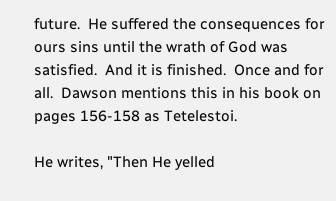future.  He suffered the consequences for ours sins until the wrath of God was satisfied.  And it is finished.  Once and for all.  Dawson mentions this in his book on pages 156-158 as Tetelestoi.

He writes, "Then He yelled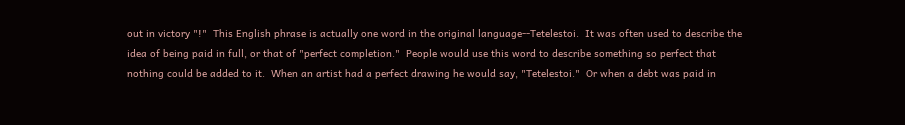out in victory "!"  This English phrase is actually one word in the original language--Tetelestoi.  It was often used to describe the idea of being paid in full, or that of "perfect completion."  People would use this word to describe something so perfect that nothing could be added to it.  When an artist had a perfect drawing he would say, "Tetelestoi."  Or when a debt was paid in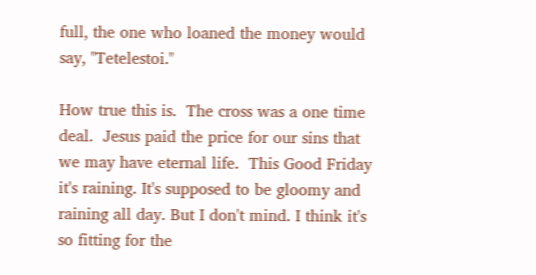full, the one who loaned the money would say, "Tetelestoi."

How true this is.  The cross was a one time deal.  Jesus paid the price for our sins that we may have eternal life.  This Good Friday it's raining. It's supposed to be gloomy and raining all day. But I don't mind. I think it's so fitting for the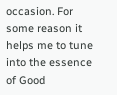occasion. For some reason it helps me to tune into the essence of Good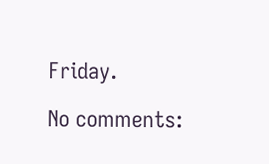Friday.

No comments: